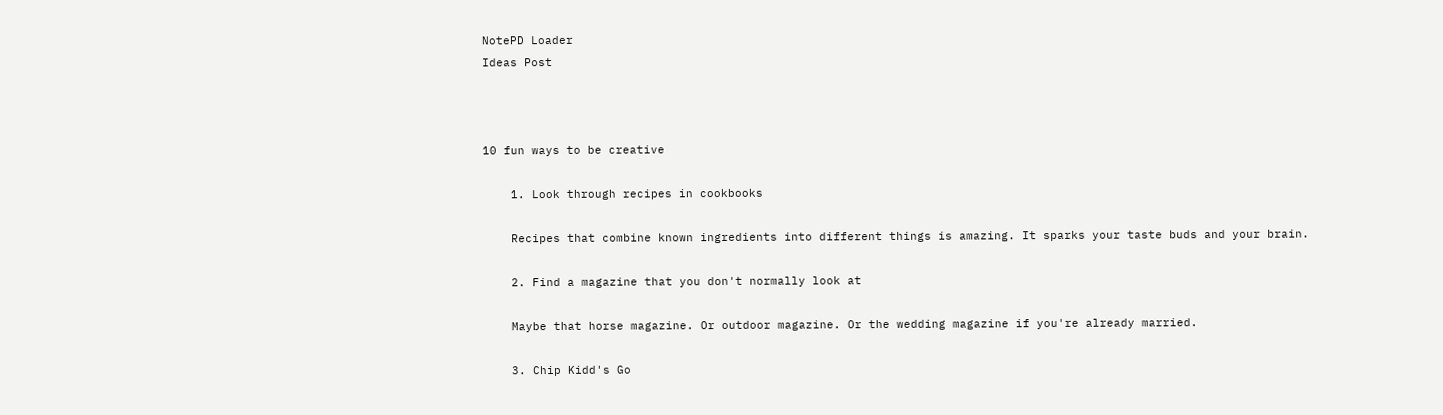NotePD Loader
Ideas Post



10 fun ways to be creative

    1. Look through recipes in cookbooks

    Recipes that combine known ingredients into different things is amazing. It sparks your taste buds and your brain.

    2. Find a magazine that you don't normally look at

    Maybe that horse magazine. Or outdoor magazine. Or the wedding magazine if you're already married.

    3. Chip Kidd's Go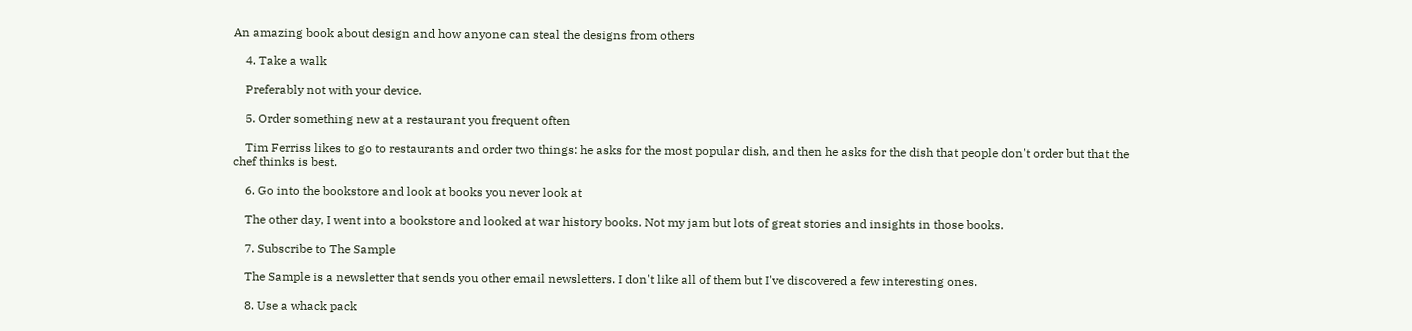An amazing book about design and how anyone can steal the designs from others

    4. Take a walk

    Preferably not with your device.

    5. Order something new at a restaurant you frequent often

    Tim Ferriss likes to go to restaurants and order two things: he asks for the most popular dish, and then he asks for the dish that people don't order but that the chef thinks is best.

    6. Go into the bookstore and look at books you never look at

    The other day, I went into a bookstore and looked at war history books. Not my jam but lots of great stories and insights in those books.

    7. Subscribe to The Sample

    The Sample is a newsletter that sends you other email newsletters. I don't like all of them but I've discovered a few interesting ones.

    8. Use a whack pack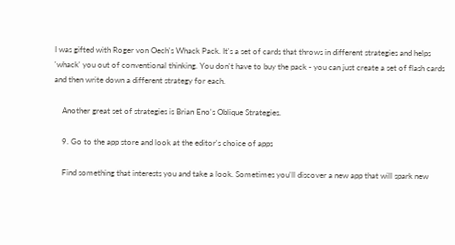I was gifted with Roger von Oech's Whack Pack. It's a set of cards that throws in different strategies and helps 'whack' you out of conventional thinking. You don't have to buy the pack - you can just create a set of flash cards and then write down a different strategy for each.

    Another great set of strategies is Brian Eno's Oblique Strategies.

    9. Go to the app store and look at the editor's choice of apps

    Find something that interests you and take a look. Sometimes you'll discover a new app that will spark new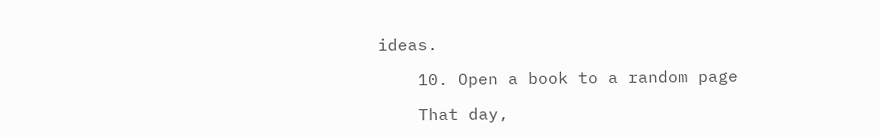ideas.

    10. Open a book to a random page

    That day,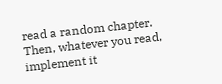read a random chapter. Then, whatever you read, implement it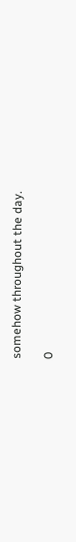somehow throughout the day.

0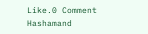Like.0 Comment
Hashamand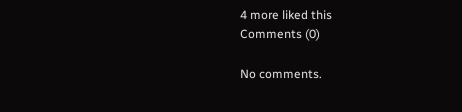4 more liked this
Comments (0)

No comments.